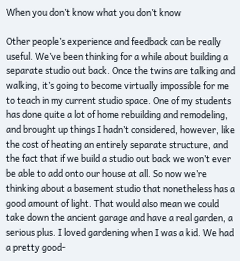When you don’t know what you don’t know

Other people’s experience and feedback can be really useful. We’ve been thinking for a while about building a separate studio out back. Once the twins are talking and walking, it’s going to become virtually impossible for me to teach in my current studio space. One of my students has done quite a lot of home rebuilding and remodeling, and brought up things I hadn’t considered, however, like the cost of heating an entirely separate structure, and the fact that if we build a studio out back we won’t ever be able to add onto our house at all. So now we’re thinking about a basement studio that nonetheless has a good amount of light. That would also mean we could take down the ancient garage and have a real garden, a serious plus. I loved gardening when I was a kid. We had a pretty good-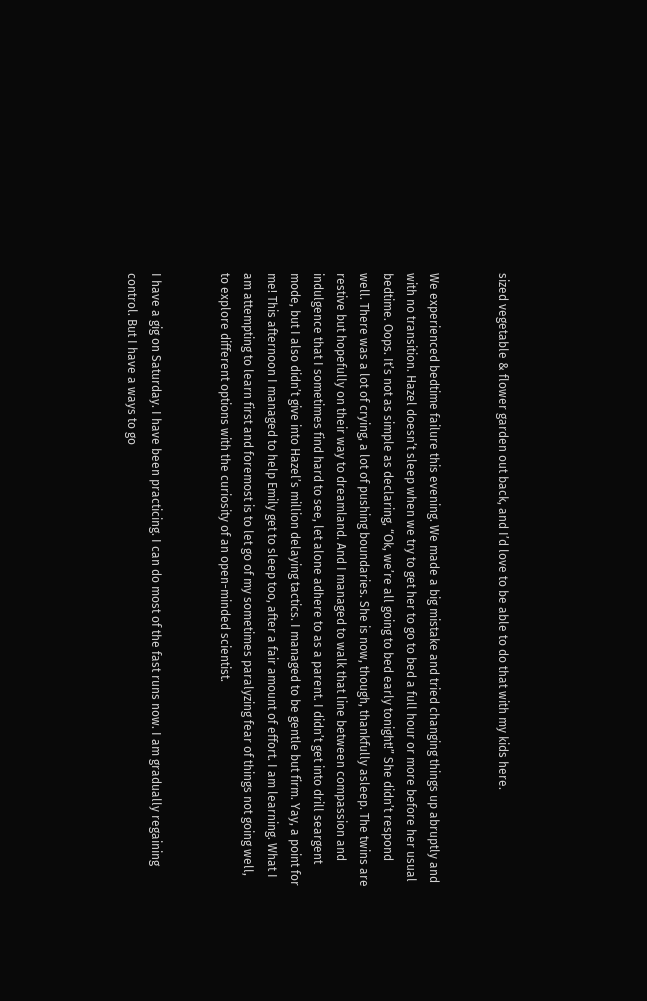sized vegetable & flower garden out back, and I’d love to be able to do that with my kids here.


We experienced bedtime failure this evening. We made a big mistake and tried changing things up abruptly and with no transition. Hazel doesn’t sleep when we try to get her to go to bed a full hour or more before her usual bedtime. Oops. It’s not as simple as declaring, “Ok, we’re all going to bed early tonight!” She didn’t respond well. There was a lot of crying, a lot of pushing boundaries. She is now, though, thankfully asleep. The twins are restive but hopefully on their way to dreamland. And I managed to walk that line between compassion and indulgence that I sometimes find hard to see, let alone adhere to as a parent. I didn’t get into drill seargent mode, but I also didn’t give into Hazel’s million delaying tactics. I managed to be gentle but firm. Yay, a point for me! This afternoon I managed to help Emily get to sleep too, after a fair amount of effort. I am learning. What I am attempting to learn first and foremost is to let go of my sometimes paralyzing fear of things not going well, to explore different options with the curiosity of an open-minded scientist.


I have a gig on Saturday. I have been practicing. I can do most of the fast runs now. I am gradually regaining control. But I have a ways to go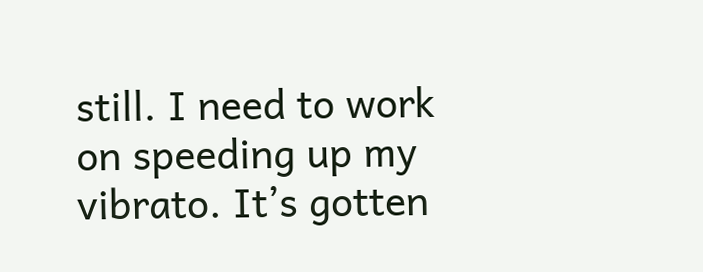still. I need to work on speeding up my vibrato. It’s gotten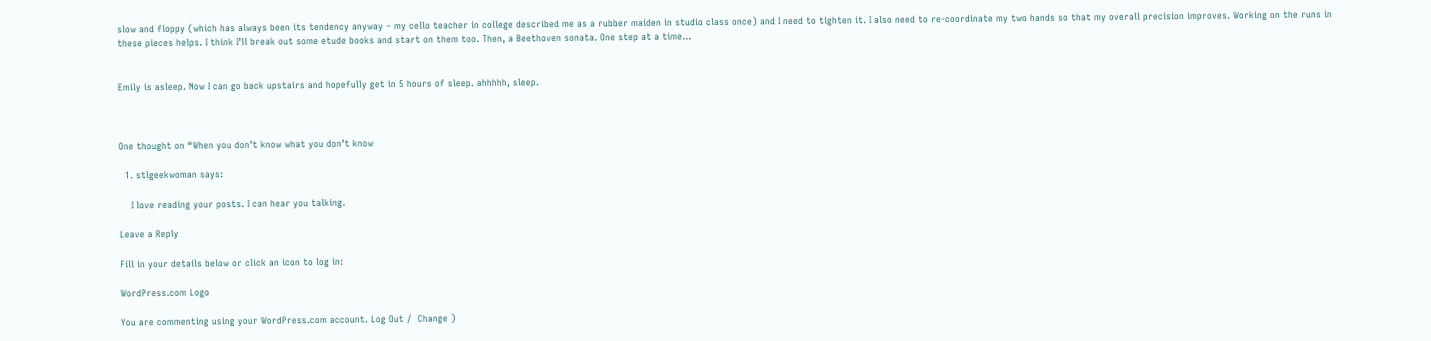slow and floppy (which has always been its tendency anyway – my cello teacher in college described me as a rubber maiden in studio class once) and I need to tighten it. I also need to re-coordinate my two hands so that my overall precision improves. Working on the runs in these pieces helps. I think I’ll break out some etude books and start on them too. Then, a Beethoven sonata. One step at a time…


Emily is asleep. Now I can go back upstairs and hopefully get in 5 hours of sleep. ahhhhh, sleep.



One thought on “When you don’t know what you don’t know

  1. stlgeekwoman says:

    I love reading your posts. I can hear you talking.

Leave a Reply

Fill in your details below or click an icon to log in:

WordPress.com Logo

You are commenting using your WordPress.com account. Log Out /  Change )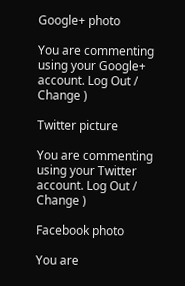Google+ photo

You are commenting using your Google+ account. Log Out /  Change )

Twitter picture

You are commenting using your Twitter account. Log Out /  Change )

Facebook photo

You are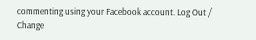commenting using your Facebook account. Log Out /  Change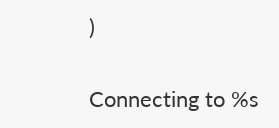)


Connecting to %s